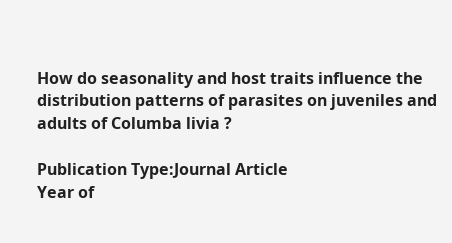How do seasonality and host traits influence the distribution patterns of parasites on juveniles and adults of Columba livia ?

Publication Type:Journal Article
Year of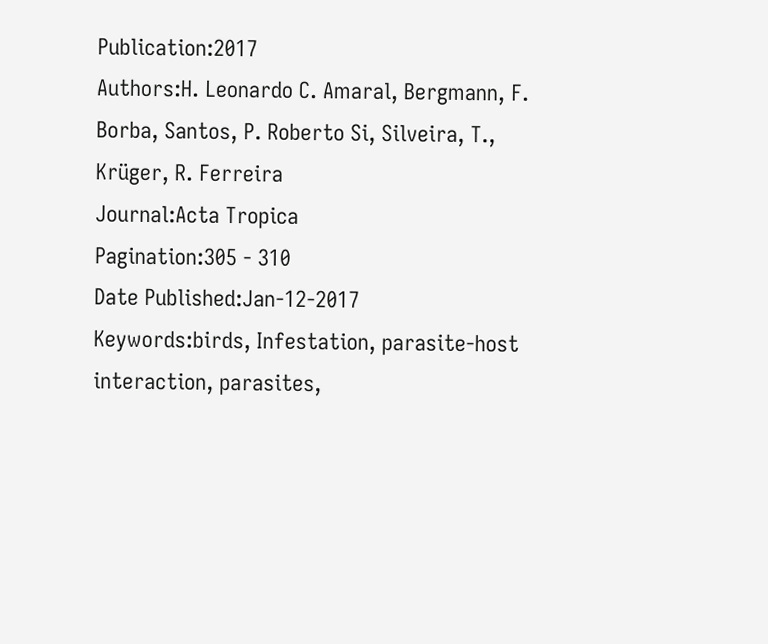Publication:2017
Authors:H. Leonardo C. Amaral, Bergmann, F. Borba, Santos, P. Roberto Si, Silveira, T., Krüger, R. Ferreira
Journal:Acta Tropica
Pagination:305 - 310
Date Published:Jan-12-2017
Keywords:birds, Infestation, parasite-host interaction, parasites,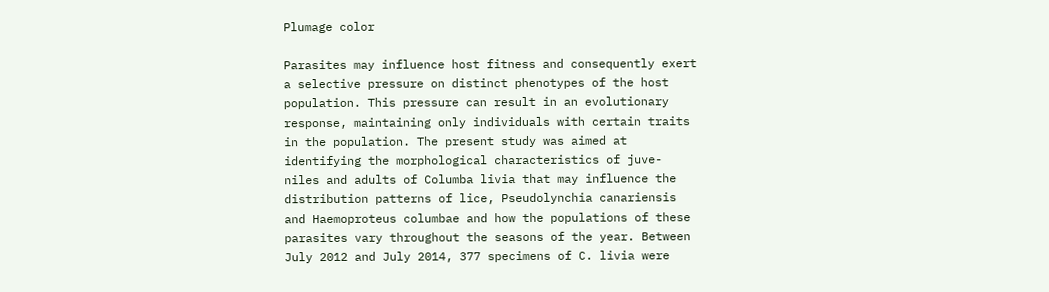Plumage color

Parasites may influence host fitness and consequently exert a selective pressure on distinct phenotypes of the host population. This pressure can result in an evolutionary response, maintaining only individuals with certain traits in the population. The present study was aimed at identifying the morphological characteristics of juve- niles and adults of Columba livia that may influence the distribution patterns of lice, Pseudolynchia canariensis and Haemoproteus columbae and how the populations of these parasites vary throughout the seasons of the year. Between July 2012 and July 2014, 377 specimens of C. livia were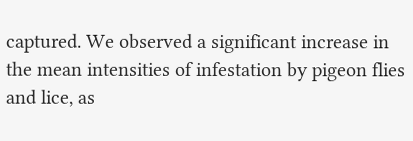captured. We observed a significant increase in the mean intensities of infestation by pigeon flies and lice, as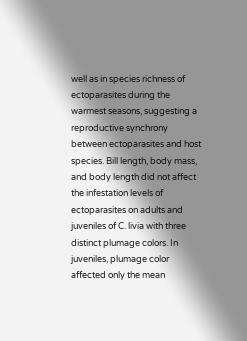well as in species richness of ectoparasites during the warmest seasons, suggesting a reproductive synchrony between ectoparasites and host species. Bill length, body mass, and body length did not affect the infestation levels of ectoparasites on adults and juveniles of C. livia with three distinct plumage colors. In juveniles, plumage color affected only the mean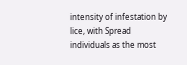intensity of infestation by lice, with Spread individuals as the most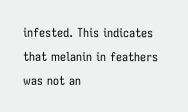infested. This indicates that melanin in feathers was not an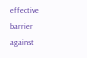effective barrier against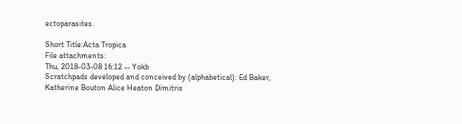ectoparasites.

Short Title:Acta Tropica
File attachments:
Thu, 2018-03-08 16:12 -- Yokb
Scratchpads developed and conceived by (alphabetical): Ed Baker, Katherine Bouton Alice Heaton Dimitris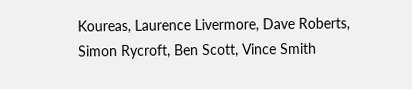Koureas, Laurence Livermore, Dave Roberts, Simon Rycroft, Ben Scott, Vince Smith